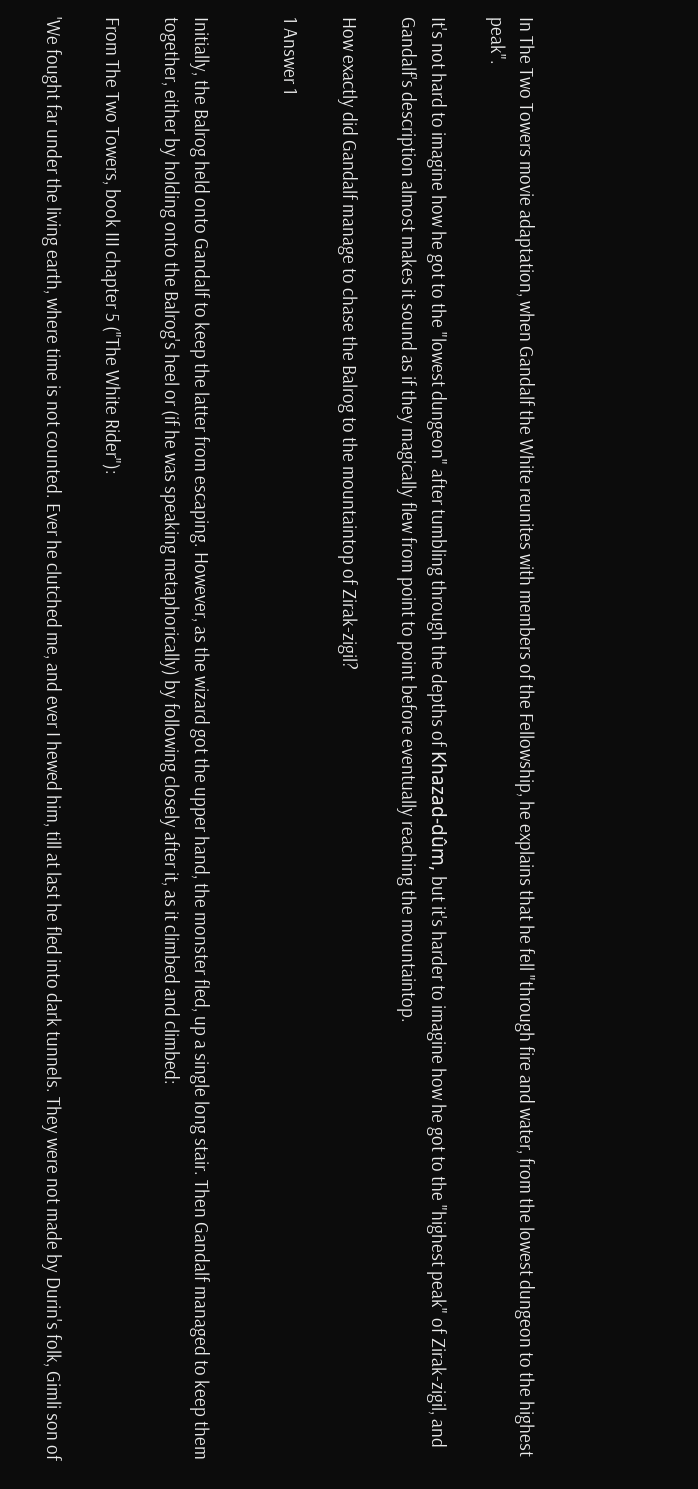In The Two Towers movie adaptation, when Gandalf the White reunites with members of the Fellowship, he explains that he fell "through fire and water, from the lowest dungeon to the highest peak".

It's not hard to imagine how he got to the "lowest dungeon" after tumbling through the depths of Khazad-dûm, but it's harder to imagine how he got to the "highest peak" of Zirak-zigil, and Gandalf's description almost makes it sound as if they magically flew from point to point before eventually reaching the mountaintop.

How exactly did Gandalf manage to chase the Balrog to the mountaintop of Zirak-zigil?

1 Answer 1


Initially, the Balrog held onto Gandalf to keep the latter from escaping. However, as the wizard got the upper hand, the monster fled, up a single long stair. Then Gandalf managed to keep them together, either by holding onto the Balrog's heel or (if he was speaking metaphorically) by following closely after it, as it climbed and climbed:

From The Two Towers, book III chapter 5 ("The White Rider"):

'We fought far under the living earth, where time is not counted. Ever he clutched me, and ever I hewed him, till at last he fled into dark tunnels. They were not made by Durin's folk, Gimli son of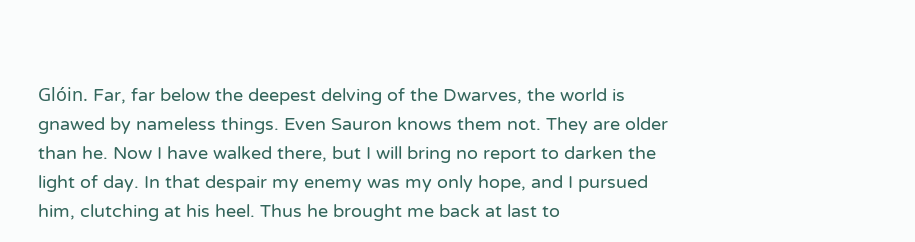Glóin. Far, far below the deepest delving of the Dwarves, the world is gnawed by nameless things. Even Sauron knows them not. They are older than he. Now I have walked there, but I will bring no report to darken the light of day. In that despair my enemy was my only hope, and I pursued him, clutching at his heel. Thus he brought me back at last to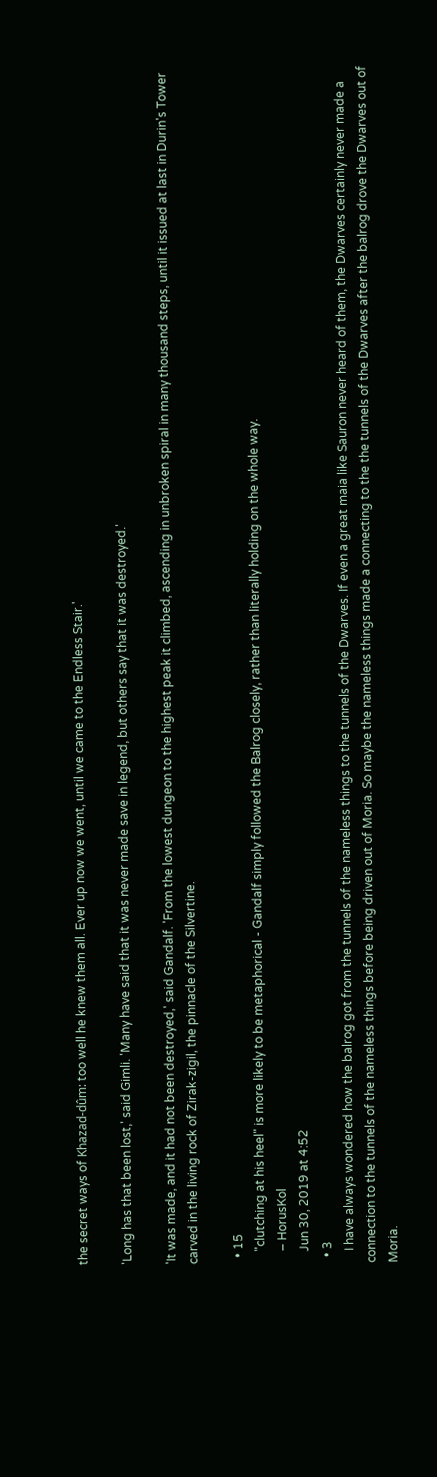the secret ways of Khazad-dûm: too well he knew them all. Ever up now we went, until we came to the Endless Stair.'

'Long has that been lost,' said Gimli. 'Many have said that it was never made save in legend, but others say that it was destroyed.'

'It was made, and it had not been destroyed,' said Gandalf. 'From the lowest dungeon to the highest peak it climbed, ascending in unbroken spiral in many thousand steps, until it issued at last in Durin's Tower carved in the living rock of Zirak-zigil, the pinnacle of the Silvertine.

  • 15
    "clutching at his heel" is more likely to be metaphorical - Gandalf simply followed the Balrog closely, rather than literally holding on the whole way.
    – HorusKol
    Jun 30, 2019 at 4:52
  • 3
    I have always wondered how the balrog got from the tunnels of the nameless things to the tunnels of the Dwarves. If even a great maia like Sauron never heard of them, the Dwarves certainly never made a connection to the tunnels of the nameless things before being driven out of Moria. So maybe the nameless things made a connecting to the the tunnels of the Dwarves after the balrog drove the Dwarves out of Moria.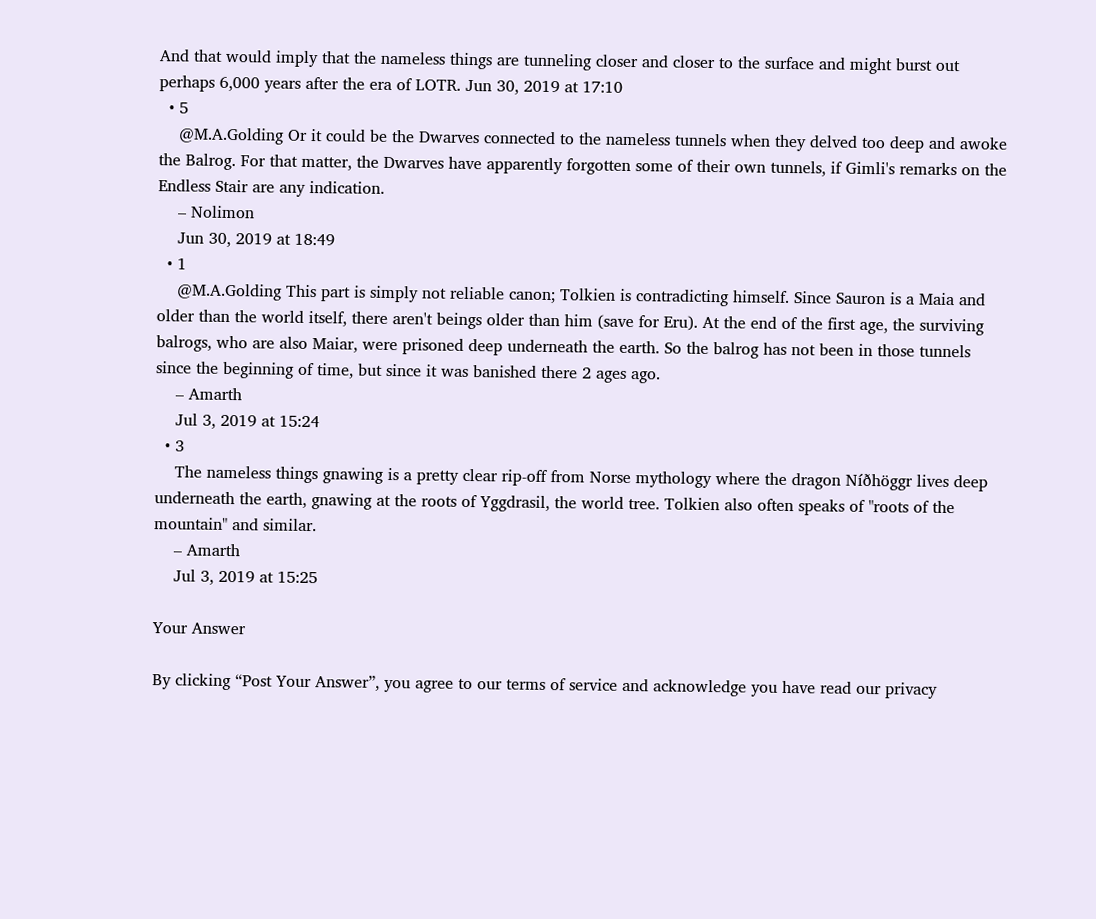And that would imply that the nameless things are tunneling closer and closer to the surface and might burst out perhaps 6,000 years after the era of LOTR. Jun 30, 2019 at 17:10
  • 5
    @M.A.Golding Or it could be the Dwarves connected to the nameless tunnels when they delved too deep and awoke the Balrog. For that matter, the Dwarves have apparently forgotten some of their own tunnels, if Gimli's remarks on the Endless Stair are any indication.
    – Nolimon
    Jun 30, 2019 at 18:49
  • 1
    @M.A.Golding This part is simply not reliable canon; Tolkien is contradicting himself. Since Sauron is a Maia and older than the world itself, there aren't beings older than him (save for Eru). At the end of the first age, the surviving balrogs, who are also Maiar, were prisoned deep underneath the earth. So the balrog has not been in those tunnels since the beginning of time, but since it was banished there 2 ages ago.
    – Amarth
    Jul 3, 2019 at 15:24
  • 3
    The nameless things gnawing is a pretty clear rip-off from Norse mythology where the dragon Níðhöggr lives deep underneath the earth, gnawing at the roots of Yggdrasil, the world tree. Tolkien also often speaks of "roots of the mountain" and similar.
    – Amarth
    Jul 3, 2019 at 15:25

Your Answer

By clicking “Post Your Answer”, you agree to our terms of service and acknowledge you have read our privacy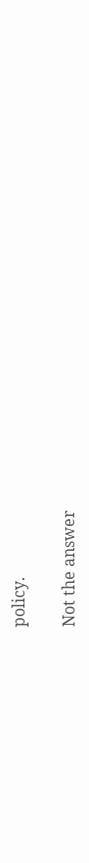policy.

Not the answer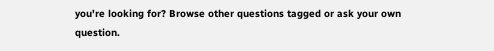you're looking for? Browse other questions tagged or ask your own question.